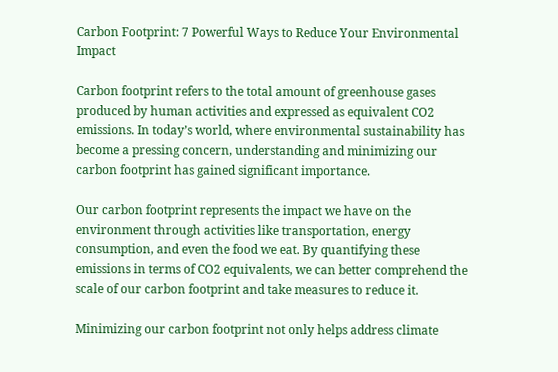Carbon Footprint: 7 Powerful Ways to Reduce Your Environmental Impact

Carbon footprint refers to the total amount of greenhouse gases produced by human activities and expressed as equivalent CO2 emissions. In today’s world, where environmental sustainability has become a pressing concern, understanding and minimizing our carbon footprint has gained significant importance.

Our carbon footprint represents the impact we have on the environment through activities like transportation, energy consumption, and even the food we eat. By quantifying these emissions in terms of CO2 equivalents, we can better comprehend the scale of our carbon footprint and take measures to reduce it.

Minimizing our carbon footprint not only helps address climate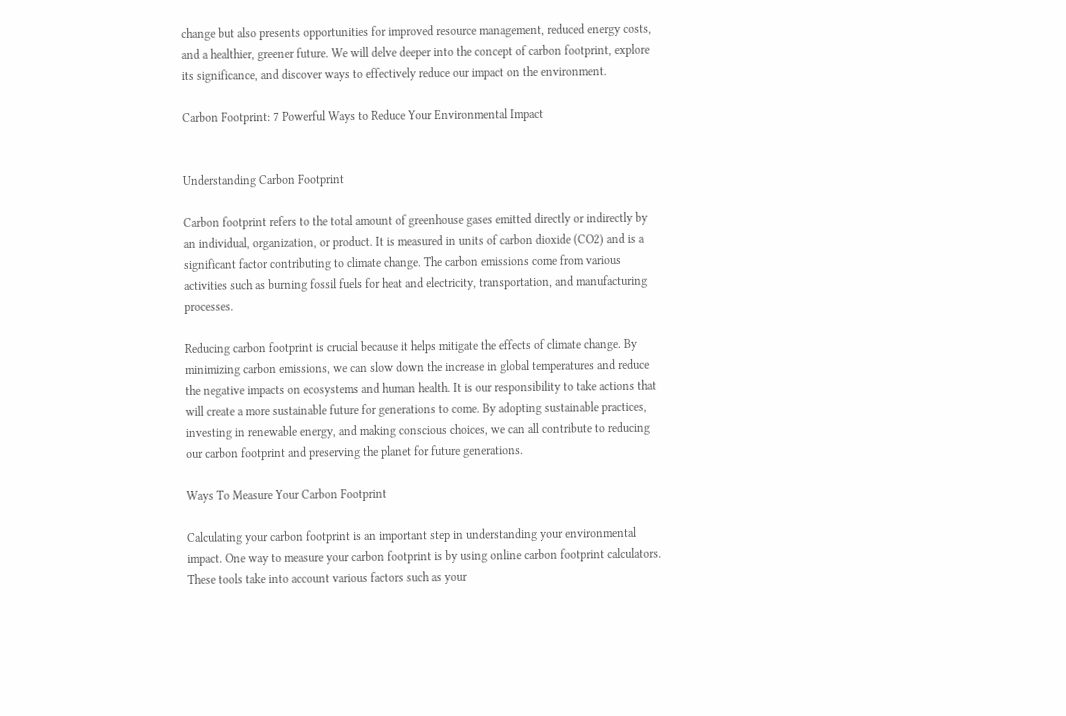change but also presents opportunities for improved resource management, reduced energy costs, and a healthier, greener future. We will delve deeper into the concept of carbon footprint, explore its significance, and discover ways to effectively reduce our impact on the environment.

Carbon Footprint: 7 Powerful Ways to Reduce Your Environmental Impact


Understanding Carbon Footprint

Carbon footprint refers to the total amount of greenhouse gases emitted directly or indirectly by an individual, organization, or product. It is measured in units of carbon dioxide (CO2) and is a significant factor contributing to climate change. The carbon emissions come from various activities such as burning fossil fuels for heat and electricity, transportation, and manufacturing processes.

Reducing carbon footprint is crucial because it helps mitigate the effects of climate change. By minimizing carbon emissions, we can slow down the increase in global temperatures and reduce the negative impacts on ecosystems and human health. It is our responsibility to take actions that will create a more sustainable future for generations to come. By adopting sustainable practices, investing in renewable energy, and making conscious choices, we can all contribute to reducing our carbon footprint and preserving the planet for future generations.

Ways To Measure Your Carbon Footprint

Calculating your carbon footprint is an important step in understanding your environmental impact. One way to measure your carbon footprint is by using online carbon footprint calculators. These tools take into account various factors such as your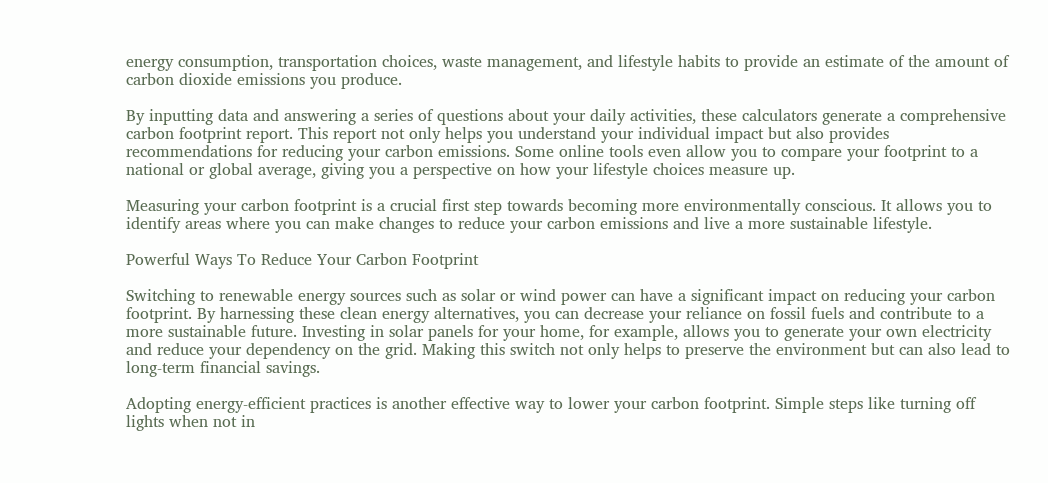energy consumption, transportation choices, waste management, and lifestyle habits to provide an estimate of the amount of carbon dioxide emissions you produce.

By inputting data and answering a series of questions about your daily activities, these calculators generate a comprehensive carbon footprint report. This report not only helps you understand your individual impact but also provides recommendations for reducing your carbon emissions. Some online tools even allow you to compare your footprint to a national or global average, giving you a perspective on how your lifestyle choices measure up.

Measuring your carbon footprint is a crucial first step towards becoming more environmentally conscious. It allows you to identify areas where you can make changes to reduce your carbon emissions and live a more sustainable lifestyle.

Powerful Ways To Reduce Your Carbon Footprint

Switching to renewable energy sources such as solar or wind power can have a significant impact on reducing your carbon footprint. By harnessing these clean energy alternatives, you can decrease your reliance on fossil fuels and contribute to a more sustainable future. Investing in solar panels for your home, for example, allows you to generate your own electricity and reduce your dependency on the grid. Making this switch not only helps to preserve the environment but can also lead to long-term financial savings.

Adopting energy-efficient practices is another effective way to lower your carbon footprint. Simple steps like turning off lights when not in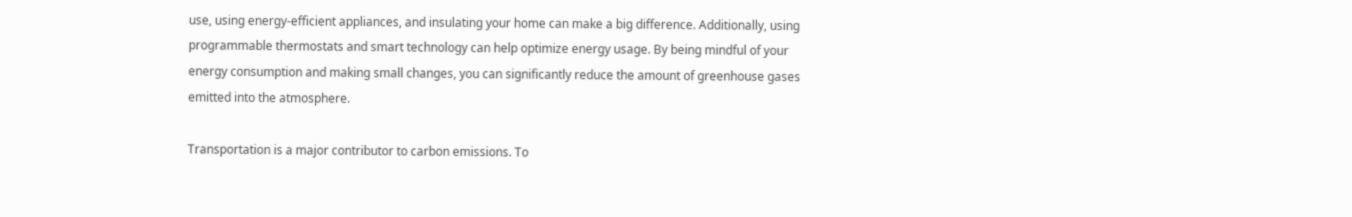use, using energy-efficient appliances, and insulating your home can make a big difference. Additionally, using programmable thermostats and smart technology can help optimize energy usage. By being mindful of your energy consumption and making small changes, you can significantly reduce the amount of greenhouse gases emitted into the atmosphere.

Transportation is a major contributor to carbon emissions. To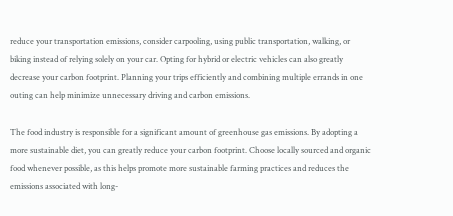reduce your transportation emissions, consider carpooling, using public transportation, walking, or biking instead of relying solely on your car. Opting for hybrid or electric vehicles can also greatly decrease your carbon footprint. Planning your trips efficiently and combining multiple errands in one outing can help minimize unnecessary driving and carbon emissions.

The food industry is responsible for a significant amount of greenhouse gas emissions. By adopting a more sustainable diet, you can greatly reduce your carbon footprint. Choose locally sourced and organic food whenever possible, as this helps promote more sustainable farming practices and reduces the emissions associated with long-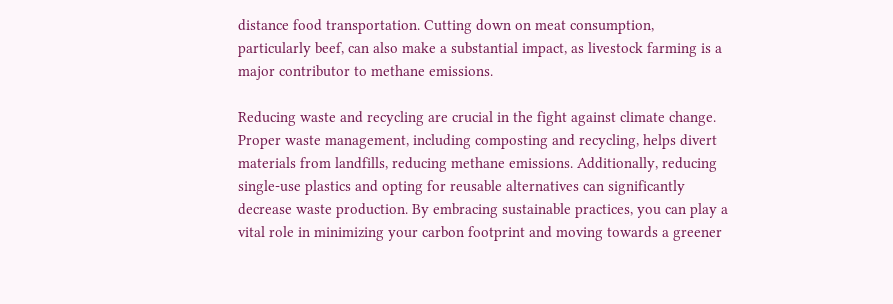distance food transportation. Cutting down on meat consumption, particularly beef, can also make a substantial impact, as livestock farming is a major contributor to methane emissions.

Reducing waste and recycling are crucial in the fight against climate change. Proper waste management, including composting and recycling, helps divert materials from landfills, reducing methane emissions. Additionally, reducing single-use plastics and opting for reusable alternatives can significantly decrease waste production. By embracing sustainable practices, you can play a vital role in minimizing your carbon footprint and moving towards a greener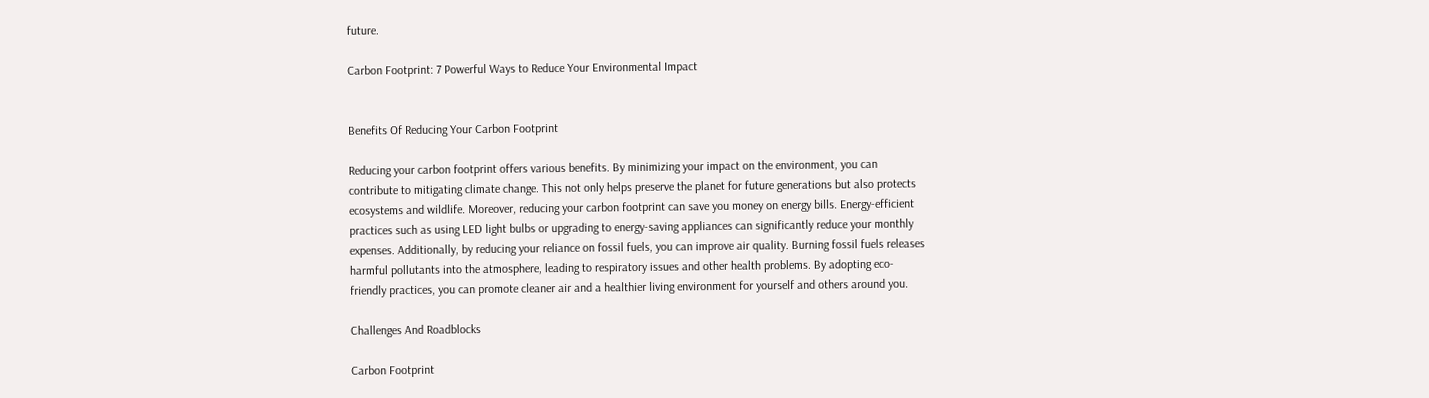future.

Carbon Footprint: 7 Powerful Ways to Reduce Your Environmental Impact


Benefits Of Reducing Your Carbon Footprint

Reducing your carbon footprint offers various benefits. By minimizing your impact on the environment, you can contribute to mitigating climate change. This not only helps preserve the planet for future generations but also protects ecosystems and wildlife. Moreover, reducing your carbon footprint can save you money on energy bills. Energy-efficient practices such as using LED light bulbs or upgrading to energy-saving appliances can significantly reduce your monthly expenses. Additionally, by reducing your reliance on fossil fuels, you can improve air quality. Burning fossil fuels releases harmful pollutants into the atmosphere, leading to respiratory issues and other health problems. By adopting eco-friendly practices, you can promote cleaner air and a healthier living environment for yourself and others around you.

Challenges And Roadblocks

Carbon Footprint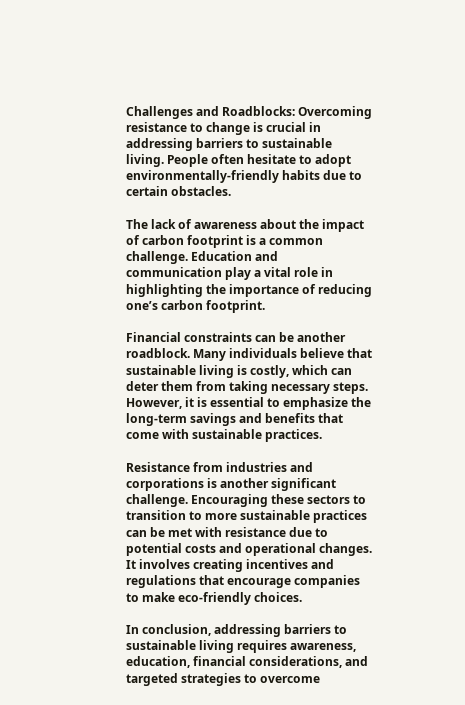Challenges and Roadblocks: Overcoming resistance to change is crucial in addressing barriers to sustainable living. People often hesitate to adopt environmentally-friendly habits due to certain obstacles.

The lack of awareness about the impact of carbon footprint is a common challenge. Education and communication play a vital role in highlighting the importance of reducing one’s carbon footprint.

Financial constraints can be another roadblock. Many individuals believe that sustainable living is costly, which can deter them from taking necessary steps. However, it is essential to emphasize the long-term savings and benefits that come with sustainable practices.

Resistance from industries and corporations is another significant challenge. Encouraging these sectors to transition to more sustainable practices can be met with resistance due to potential costs and operational changes. It involves creating incentives and regulations that encourage companies to make eco-friendly choices.

In conclusion, addressing barriers to sustainable living requires awareness, education, financial considerations, and targeted strategies to overcome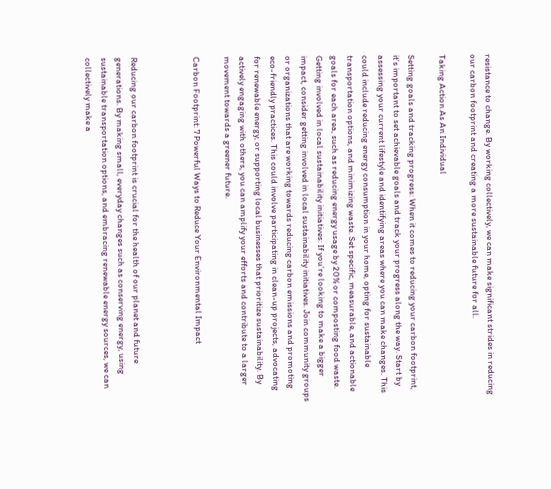resistance to change. By working collectively, we can make significant strides in reducing our carbon footprint and creating a more sustainable future for all.

Taking Action As An Individual

Setting goals and tracking progress: When it comes to reducing your carbon footprint, it’s important to set achievable goals and track your progress along the way. Start by assessing your current lifestyle and identifying areas where you can make changes. This could include reducing energy consumption in your home, opting for sustainable transportation options, and minimizing waste. Set specific, measurable, and actionable goals for each area, such as reducing energy usage by 20% or composting food waste. Getting involved in local sustainability initiatives: If you’re looking to make a bigger impact, consider getting involved in local sustainability initiatives. Join community groups or organizations that are working towards reducing carbon emissions and promoting eco-friendly practices. This could involve participating in clean-up projects, advocating for renewable energy, or supporting local businesses that prioritize sustainability. By actively engaging with others, you can amplify your efforts and contribute to a larger movement towards a greener future.

Carbon Footprint: 7 Powerful Ways to Reduce Your Environmental Impact



Reducing our carbon footprint is crucial for the health of our planet and future generations. By making small, everyday changes such as conserving energy, using sustainable transportation options, and embracing renewable energy sources, we can collectively make a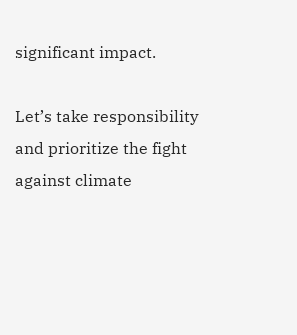significant impact.

Let’s take responsibility and prioritize the fight against climate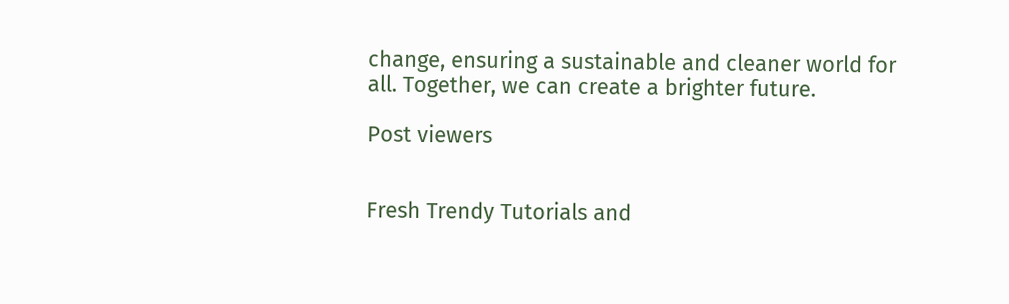change, ensuring a sustainable and cleaner world for all. Together, we can create a brighter future.

Post viewers


Fresh Trendy Tutorials and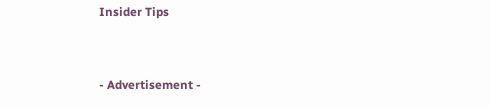Insider Tips


- Advertisement -